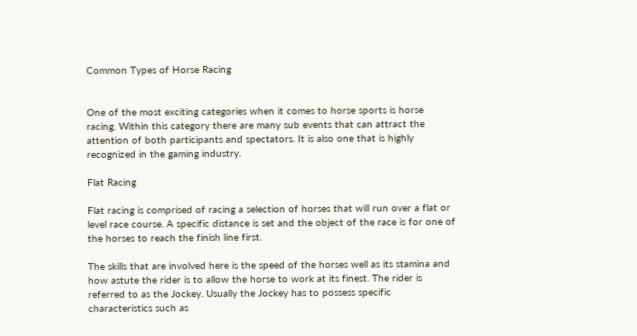Common Types of Horse Racing


One of the most exciting categories when it comes to horse sports is horse racing. Within this category there are many sub events that can attract the attention of both participants and spectators. It is also one that is highly recognized in the gaming industry.

Flat Racing

Flat racing is comprised of racing a selection of horses that will run over a flat or level race course. A specific distance is set and the object of the race is for one of the horses to reach the finish line first.

The skills that are involved here is the speed of the horses well as its stamina and how astute the rider is to allow the horse to work at its finest. The rider is referred to as the Jockey. Usually the Jockey has to possess specific characteristics such as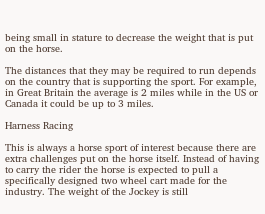being small in stature to decrease the weight that is put on the horse.

The distances that they may be required to run depends on the country that is supporting the sport. For example, in Great Britain the average is 2 miles while in the US or Canada it could be up to 3 miles.

Harness Racing

This is always a horse sport of interest because there are extra challenges put on the horse itself. Instead of having to carry the rider the horse is expected to pull a specifically designed two wheel cart made for the industry. The weight of the Jockey is still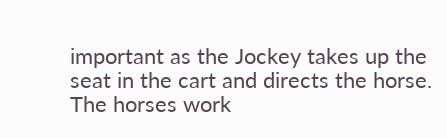important as the Jockey takes up the seat in the cart and directs the horse. The horses work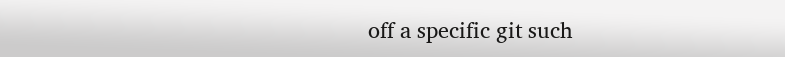off a specific git such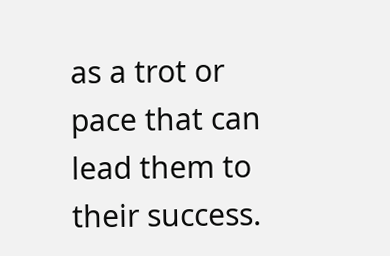as a trot or pace that can lead them to their success.